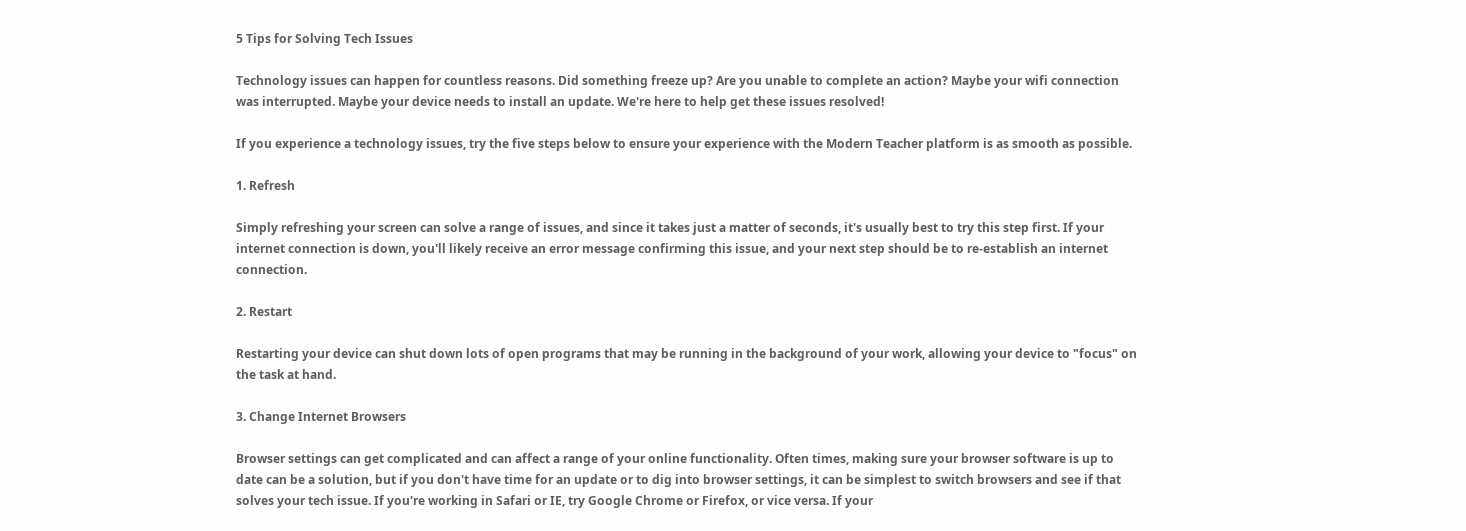5 Tips for Solving Tech Issues

Technology issues can happen for countless reasons. Did something freeze up? Are you unable to complete an action? Maybe your wifi connection was interrupted. Maybe your device needs to install an update. We're here to help get these issues resolved!

If you experience a technology issues, try the five steps below to ensure your experience with the Modern Teacher platform is as smooth as possible.

1. Refresh

Simply refreshing your screen can solve a range of issues, and since it takes just a matter of seconds, it's usually best to try this step first. If your internet connection is down, you'll likely receive an error message confirming this issue, and your next step should be to re-establish an internet connection.

2. Restart

Restarting your device can shut down lots of open programs that may be running in the background of your work, allowing your device to "focus" on the task at hand.

3. Change Internet Browsers

Browser settings can get complicated and can affect a range of your online functionality. Often times, making sure your browser software is up to date can be a solution, but if you don't have time for an update or to dig into browser settings, it can be simplest to switch browsers and see if that solves your tech issue. If you're working in Safari or IE, try Google Chrome or Firefox, or vice versa. If your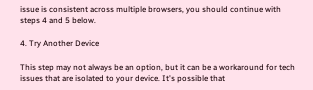issue is consistent across multiple browsers, you should continue with steps 4 and 5 below.

4. Try Another Device

This step may not always be an option, but it can be a workaround for tech issues that are isolated to your device. It's possible that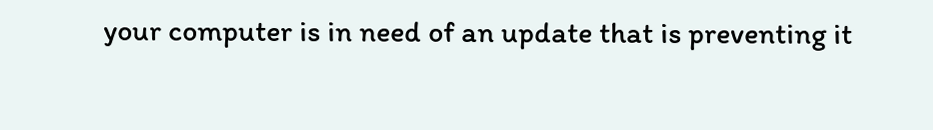your computer is in need of an update that is preventing it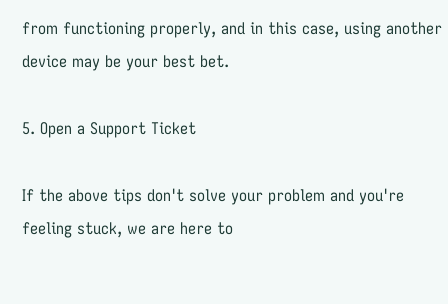from functioning properly, and in this case, using another device may be your best bet.

5. Open a Support Ticket

If the above tips don't solve your problem and you're feeling stuck, we are here to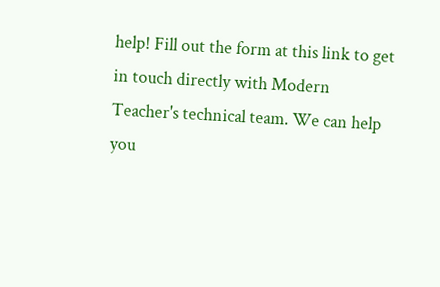help! Fill out the form at this link to get in touch directly with Modern Teacher's technical team. We can help you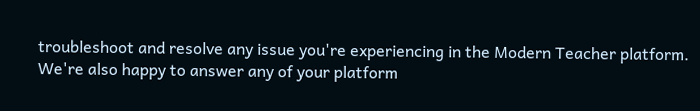troubleshoot and resolve any issue you're experiencing in the Modern Teacher platform. We're also happy to answer any of your platform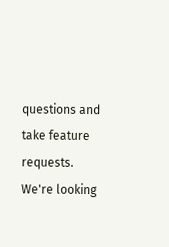questions and take feature requests. We're looking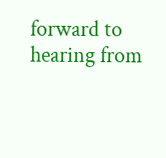forward to hearing from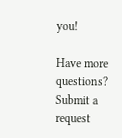you!

Have more questions? Submit a request